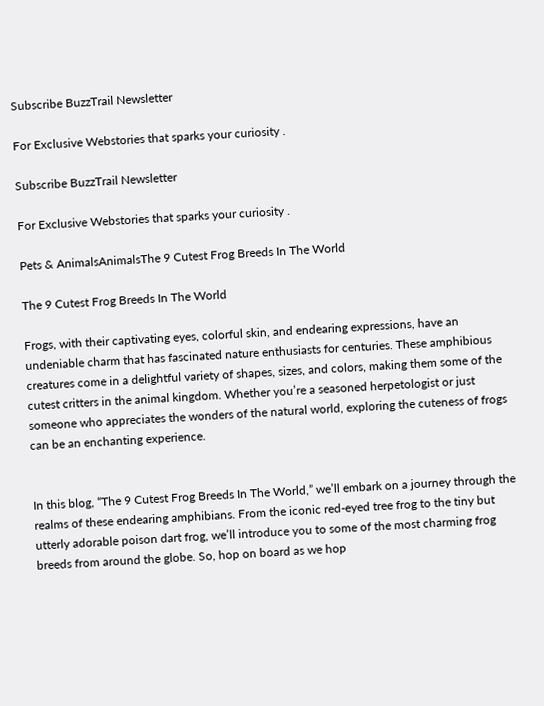Subscribe BuzzTrail Newsletter

For Exclusive Webstories that sparks your curiosity .

Subscribe BuzzTrail Newsletter

For Exclusive Webstories that sparks your curiosity .

Pets & AnimalsAnimalsThe 9 Cutest Frog Breeds In The World

The 9 Cutest Frog Breeds In The World

Frogs, with their captivating eyes, colorful skin, and endearing expressions, have an undeniable charm that has fascinated nature enthusiasts for centuries. These amphibious creatures come in a delightful variety of shapes, sizes, and colors, making them some of the cutest critters in the animal kingdom. Whether you’re a seasoned herpetologist or just someone who appreciates the wonders of the natural world, exploring the cuteness of frogs can be an enchanting experience.


In this blog, “The 9 Cutest Frog Breeds In The World,” we’ll embark on a journey through the realms of these endearing amphibians. From the iconic red-eyed tree frog to the tiny but utterly adorable poison dart frog, we’ll introduce you to some of the most charming frog breeds from around the globe. So, hop on board as we hop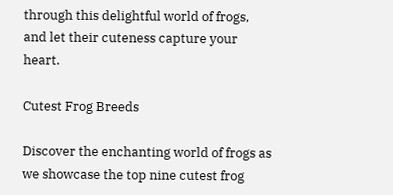through this delightful world of frogs, and let their cuteness capture your heart.

Cutest Frog Breeds

Discover the enchanting world of frogs as we showcase the top nine cutest frog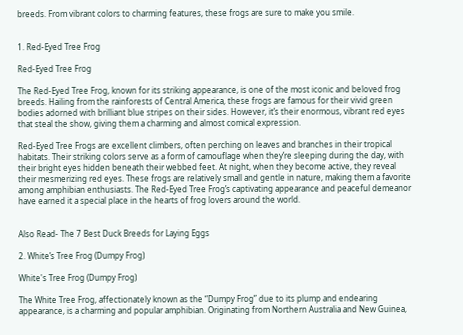breeds. From vibrant colors to charming features, these frogs are sure to make you smile.


1. Red-Eyed Tree Frog

Red-Eyed Tree Frog

The Red-Eyed Tree Frog, known for its striking appearance, is one of the most iconic and beloved frog breeds. Hailing from the rainforests of Central America, these frogs are famous for their vivid green bodies adorned with brilliant blue stripes on their sides. However, it’s their enormous, vibrant red eyes that steal the show, giving them a charming and almost comical expression.

Red-Eyed Tree Frogs are excellent climbers, often perching on leaves and branches in their tropical habitats. Their striking colors serve as a form of camouflage when they’re sleeping during the day, with their bright eyes hidden beneath their webbed feet. At night, when they become active, they reveal their mesmerizing red eyes. These frogs are relatively small and gentle in nature, making them a favorite among amphibian enthusiasts. The Red-Eyed Tree Frog’s captivating appearance and peaceful demeanor have earned it a special place in the hearts of frog lovers around the world.


Also Read- The 7 Best Duck Breeds for Laying Eggs

2. White’s Tree Frog (Dumpy Frog)

White's Tree Frog (Dumpy Frog)

The White Tree Frog, affectionately known as the “Dumpy Frog” due to its plump and endearing appearance, is a charming and popular amphibian. Originating from Northern Australia and New Guinea,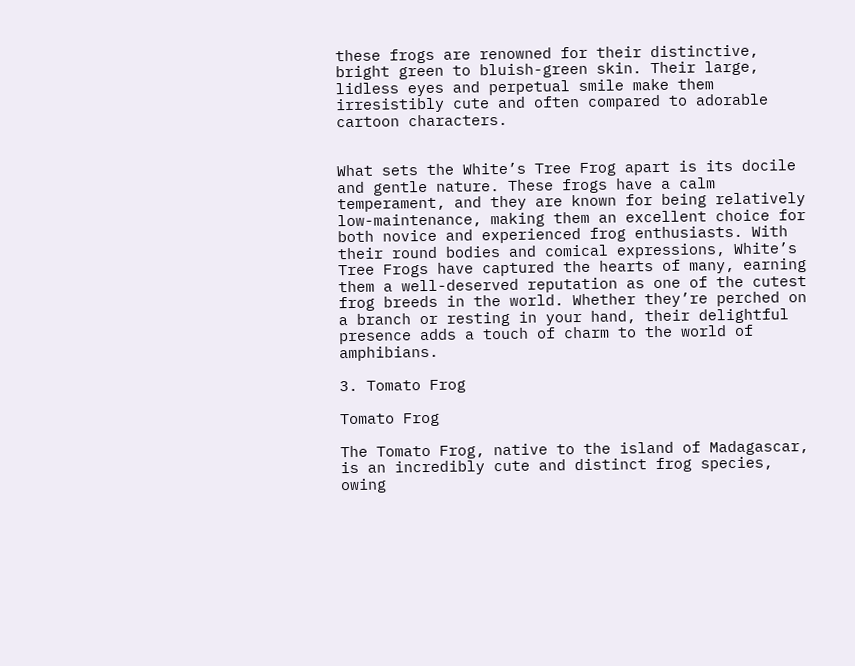these frogs are renowned for their distinctive, bright green to bluish-green skin. Their large, lidless eyes and perpetual smile make them irresistibly cute and often compared to adorable cartoon characters.


What sets the White’s Tree Frog apart is its docile and gentle nature. These frogs have a calm temperament, and they are known for being relatively low-maintenance, making them an excellent choice for both novice and experienced frog enthusiasts. With their round bodies and comical expressions, White’s Tree Frogs have captured the hearts of many, earning them a well-deserved reputation as one of the cutest frog breeds in the world. Whether they’re perched on a branch or resting in your hand, their delightful presence adds a touch of charm to the world of amphibians.

3. Tomato Frog

Tomato Frog

The Tomato Frog, native to the island of Madagascar, is an incredibly cute and distinct frog species, owing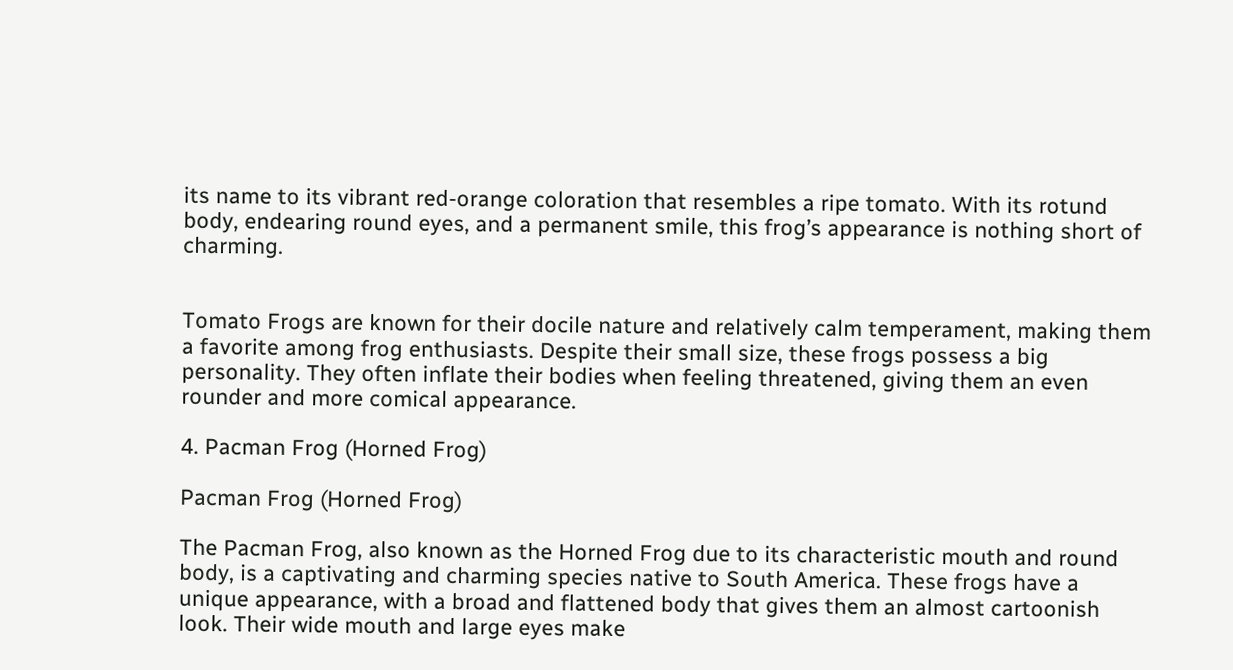its name to its vibrant red-orange coloration that resembles a ripe tomato. With its rotund body, endearing round eyes, and a permanent smile, this frog’s appearance is nothing short of charming.


Tomato Frogs are known for their docile nature and relatively calm temperament, making them a favorite among frog enthusiasts. Despite their small size, these frogs possess a big personality. They often inflate their bodies when feeling threatened, giving them an even rounder and more comical appearance.

4. Pacman Frog (Horned Frog)

Pacman Frog (Horned Frog)

The Pacman Frog, also known as the Horned Frog due to its characteristic mouth and round body, is a captivating and charming species native to South America. These frogs have a unique appearance, with a broad and flattened body that gives them an almost cartoonish look. Their wide mouth and large eyes make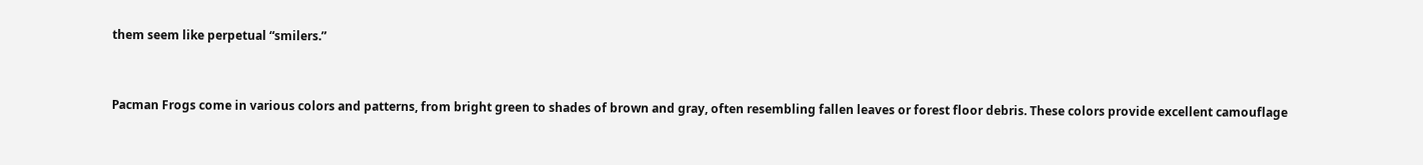them seem like perpetual “smilers.”


Pacman Frogs come in various colors and patterns, from bright green to shades of brown and gray, often resembling fallen leaves or forest floor debris. These colors provide excellent camouflage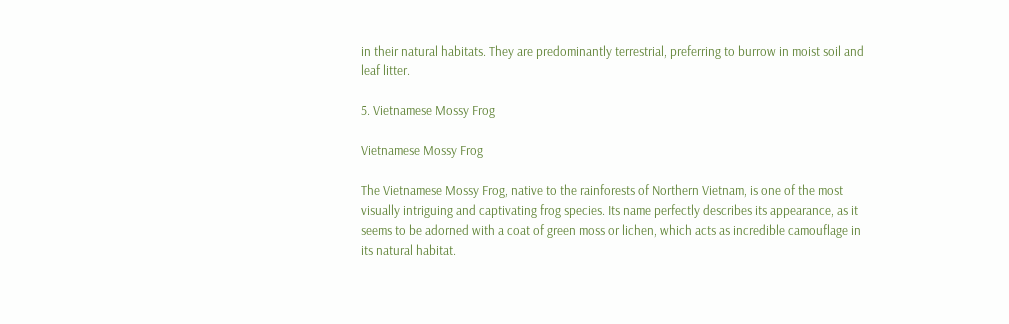in their natural habitats. They are predominantly terrestrial, preferring to burrow in moist soil and leaf litter.

5. Vietnamese Mossy Frog

Vietnamese Mossy Frog

The Vietnamese Mossy Frog, native to the rainforests of Northern Vietnam, is one of the most visually intriguing and captivating frog species. Its name perfectly describes its appearance, as it seems to be adorned with a coat of green moss or lichen, which acts as incredible camouflage in its natural habitat.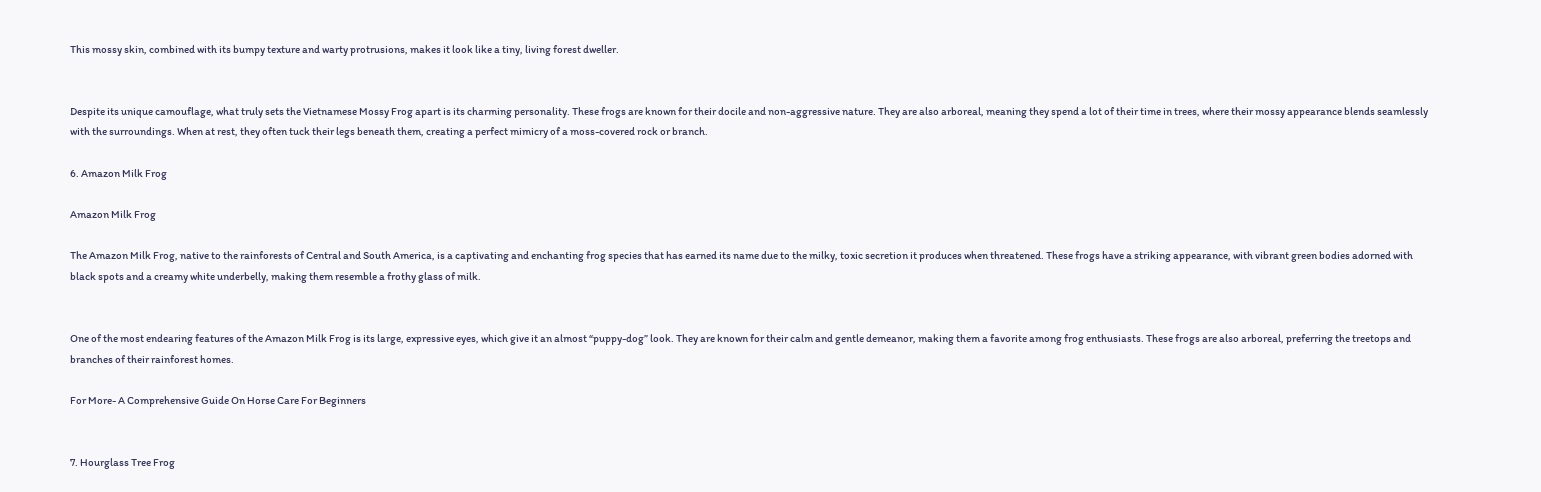This mossy skin, combined with its bumpy texture and warty protrusions, makes it look like a tiny, living forest dweller.


Despite its unique camouflage, what truly sets the Vietnamese Mossy Frog apart is its charming personality. These frogs are known for their docile and non-aggressive nature. They are also arboreal, meaning they spend a lot of their time in trees, where their mossy appearance blends seamlessly with the surroundings. When at rest, they often tuck their legs beneath them, creating a perfect mimicry of a moss-covered rock or branch.

6. Amazon Milk Frog

Amazon Milk Frog

The Amazon Milk Frog, native to the rainforests of Central and South America, is a captivating and enchanting frog species that has earned its name due to the milky, toxic secretion it produces when threatened. These frogs have a striking appearance, with vibrant green bodies adorned with black spots and a creamy white underbelly, making them resemble a frothy glass of milk.


One of the most endearing features of the Amazon Milk Frog is its large, expressive eyes, which give it an almost “puppy-dog” look. They are known for their calm and gentle demeanor, making them a favorite among frog enthusiasts. These frogs are also arboreal, preferring the treetops and branches of their rainforest homes.

For More- A Comprehensive Guide On Horse Care For Beginners


7. Hourglass Tree Frog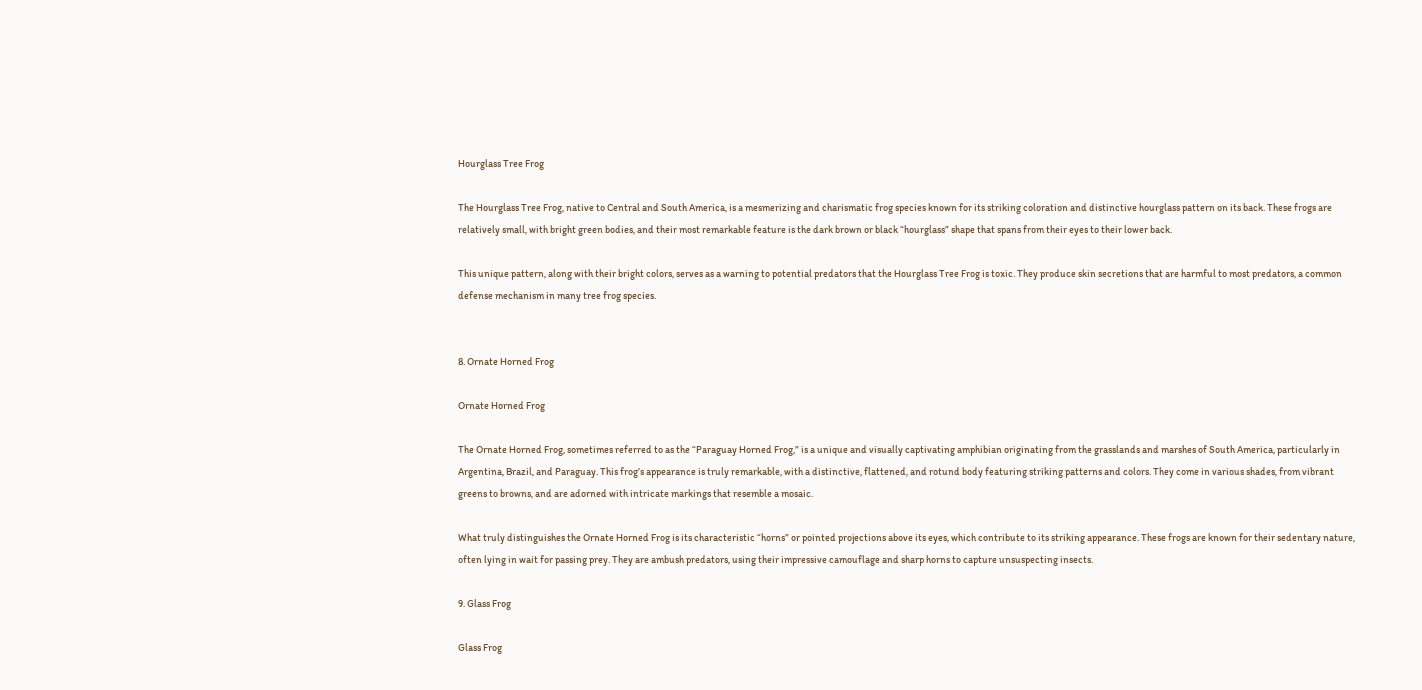Hourglass Tree Frog

The Hourglass Tree Frog, native to Central and South America, is a mesmerizing and charismatic frog species known for its striking coloration and distinctive hourglass pattern on its back. These frogs are relatively small, with bright green bodies, and their most remarkable feature is the dark brown or black “hourglass” shape that spans from their eyes to their lower back.

This unique pattern, along with their bright colors, serves as a warning to potential predators that the Hourglass Tree Frog is toxic. They produce skin secretions that are harmful to most predators, a common defense mechanism in many tree frog species.


8. Ornate Horned Frog

Ornate Horned Frog

The Ornate Horned Frog, sometimes referred to as the “Paraguay Horned Frog,” is a unique and visually captivating amphibian originating from the grasslands and marshes of South America, particularly in Argentina, Brazil, and Paraguay. This frog’s appearance is truly remarkable, with a distinctive, flattened, and rotund body featuring striking patterns and colors. They come in various shades, from vibrant greens to browns, and are adorned with intricate markings that resemble a mosaic.

What truly distinguishes the Ornate Horned Frog is its characteristic “horns” or pointed projections above its eyes, which contribute to its striking appearance. These frogs are known for their sedentary nature, often lying in wait for passing prey. They are ambush predators, using their impressive camouflage and sharp horns to capture unsuspecting insects.

9. Glass Frog

Glass Frog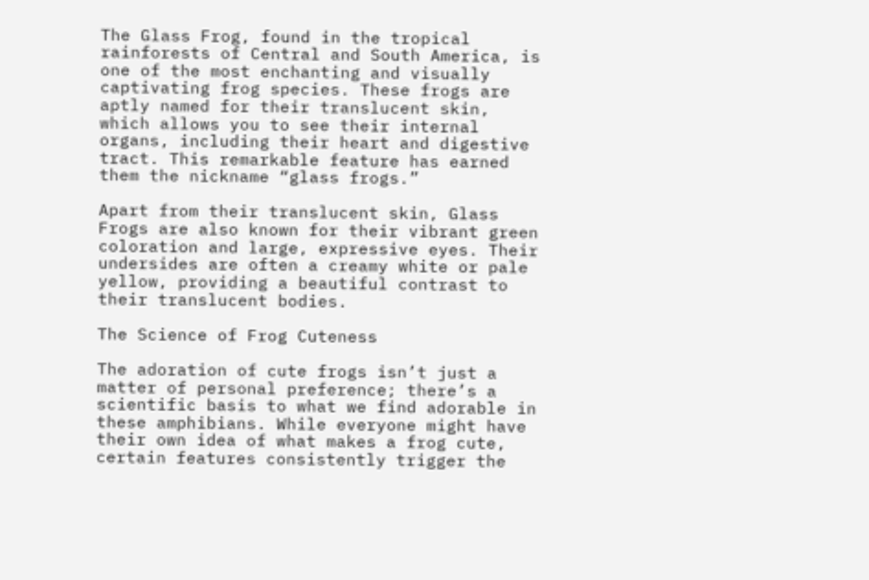The Glass Frog, found in the tropical rainforests of Central and South America, is one of the most enchanting and visually captivating frog species. These frogs are aptly named for their translucent skin, which allows you to see their internal organs, including their heart and digestive tract. This remarkable feature has earned them the nickname “glass frogs.”

Apart from their translucent skin, Glass Frogs are also known for their vibrant green coloration and large, expressive eyes. Their undersides are often a creamy white or pale yellow, providing a beautiful contrast to their translucent bodies.

The Science of Frog Cuteness

The adoration of cute frogs isn’t just a matter of personal preference; there’s a scientific basis to what we find adorable in these amphibians. While everyone might have their own idea of what makes a frog cute, certain features consistently trigger the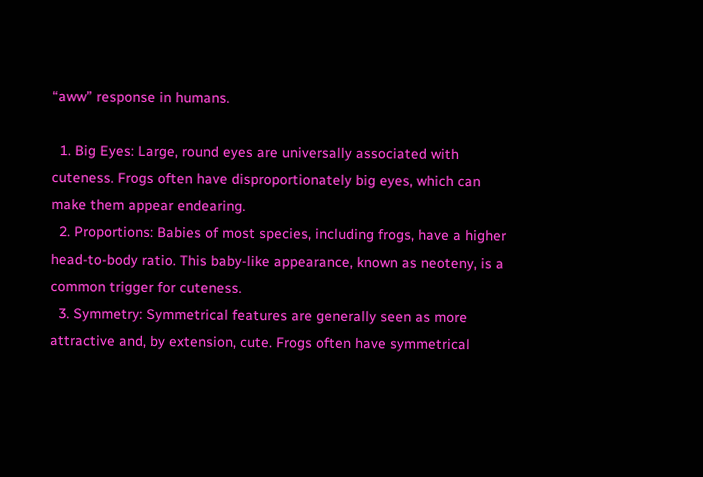“aww” response in humans.

  1. Big Eyes: Large, round eyes are universally associated with cuteness. Frogs often have disproportionately big eyes, which can make them appear endearing.
  2. Proportions: Babies of most species, including frogs, have a higher head-to-body ratio. This baby-like appearance, known as neoteny, is a common trigger for cuteness.
  3. Symmetry: Symmetrical features are generally seen as more attractive and, by extension, cute. Frogs often have symmetrical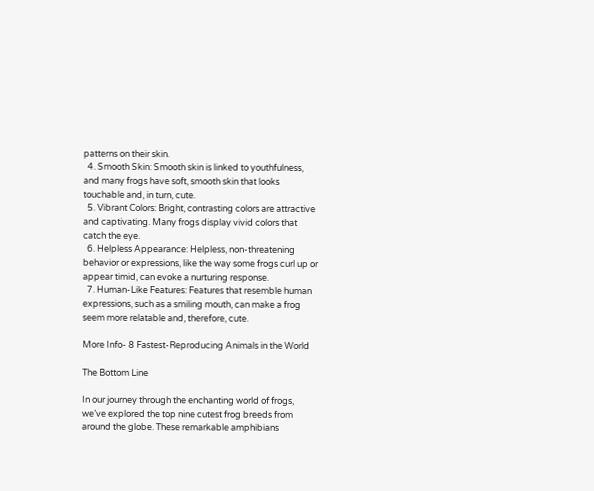patterns on their skin.
  4. Smooth Skin: Smooth skin is linked to youthfulness, and many frogs have soft, smooth skin that looks touchable and, in turn, cute.
  5. Vibrant Colors: Bright, contrasting colors are attractive and captivating. Many frogs display vivid colors that catch the eye.
  6. Helpless Appearance: Helpless, non-threatening behavior or expressions, like the way some frogs curl up or appear timid, can evoke a nurturing response.
  7. Human-Like Features: Features that resemble human expressions, such as a smiling mouth, can make a frog seem more relatable and, therefore, cute.

More Info- 8 Fastest-Reproducing Animals in the World

The Bottom Line

In our journey through the enchanting world of frogs, we’ve explored the top nine cutest frog breeds from around the globe. These remarkable amphibians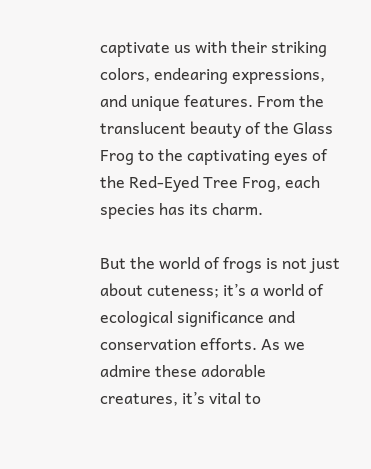captivate us with their striking colors, endearing expressions, and unique features. From the translucent beauty of the Glass Frog to the captivating eyes of the Red-Eyed Tree Frog, each species has its charm.

But the world of frogs is not just about cuteness; it’s a world of ecological significance and conservation efforts. As we admire these adorable creatures, it’s vital to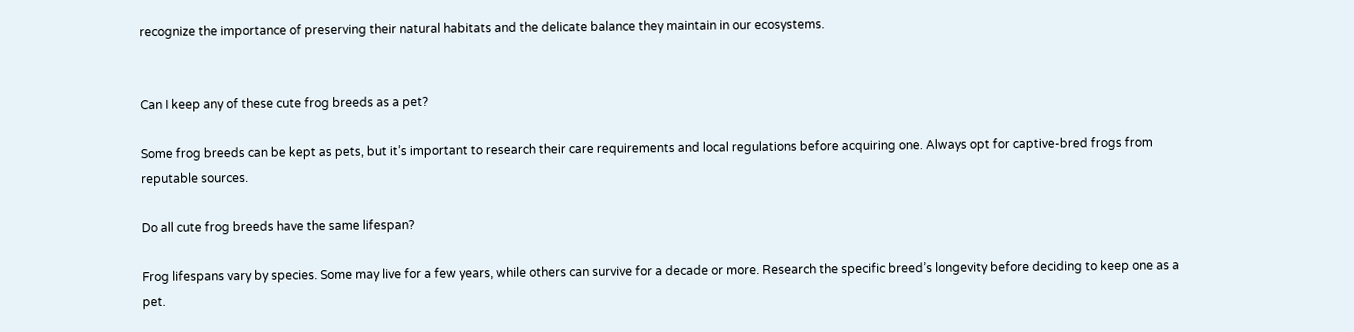recognize the importance of preserving their natural habitats and the delicate balance they maintain in our ecosystems.


Can I keep any of these cute frog breeds as a pet?

Some frog breeds can be kept as pets, but it’s important to research their care requirements and local regulations before acquiring one. Always opt for captive-bred frogs from reputable sources.

Do all cute frog breeds have the same lifespan?

Frog lifespans vary by species. Some may live for a few years, while others can survive for a decade or more. Research the specific breed’s longevity before deciding to keep one as a pet.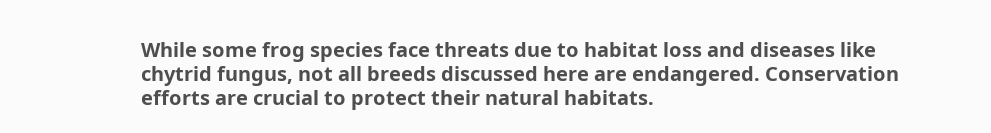While some frog species face threats due to habitat loss and diseases like chytrid fungus, not all breeds discussed here are endangered. Conservation efforts are crucial to protect their natural habitats.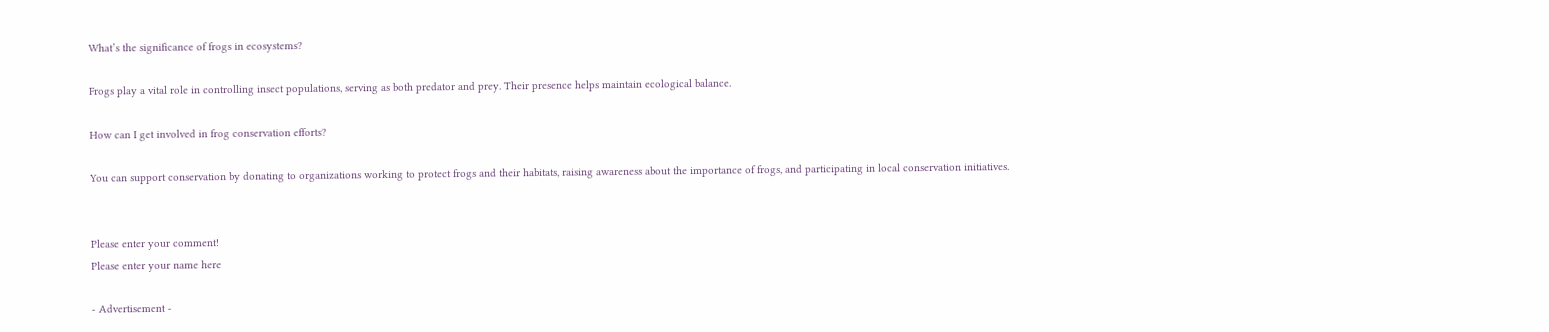What’s the significance of frogs in ecosystems?

Frogs play a vital role in controlling insect populations, serving as both predator and prey. Their presence helps maintain ecological balance.

How can I get involved in frog conservation efforts?

You can support conservation by donating to organizations working to protect frogs and their habitats, raising awareness about the importance of frogs, and participating in local conservation initiatives.


Please enter your comment!
Please enter your name here

- Advertisement -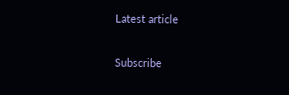Latest article

Subscribe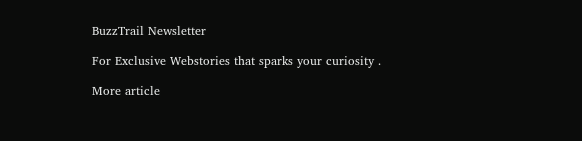BuzzTrail Newsletter

For Exclusive Webstories that sparks your curiosity .

More article